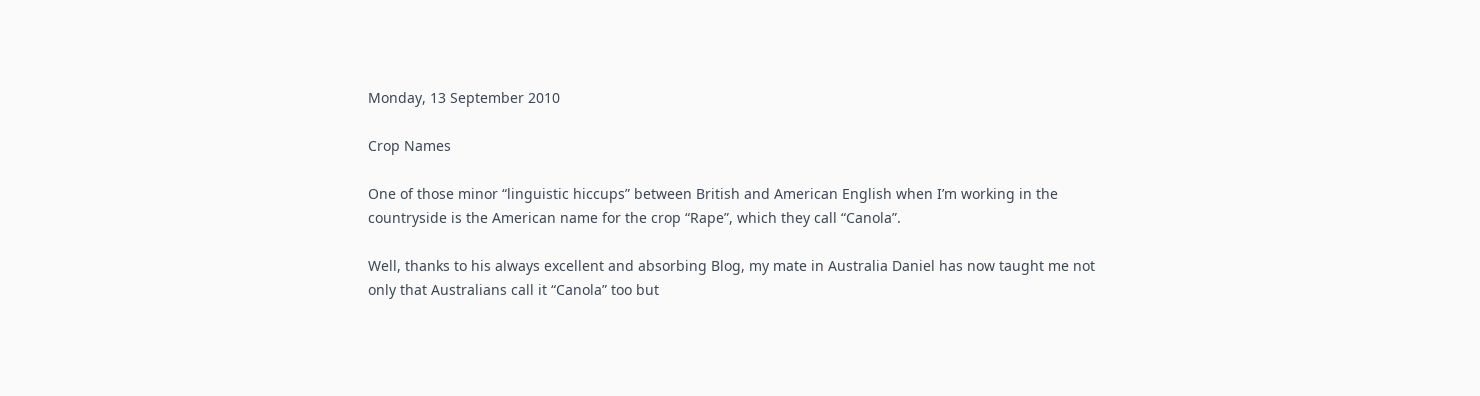Monday, 13 September 2010

Crop Names

One of those minor “linguistic hiccups” between British and American English when I’m working in the countryside is the American name for the crop “Rape”, which they call “Canola”.

Well, thanks to his always excellent and absorbing Blog, my mate in Australia Daniel has now taught me not only that Australians call it “Canola” too but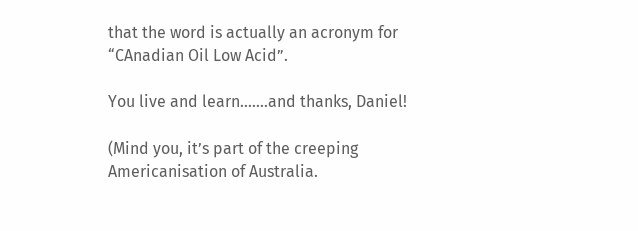that the word is actually an acronym for “CAnadian Oil Low Acid”.

You live and learn…….and thanks, Daniel!

(Mind you, it’s part of the creeping Americanisation of Australia.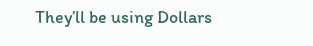They’ll be using Dollars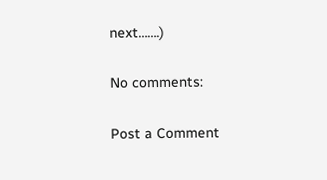next…….)

No comments:

Post a Comment